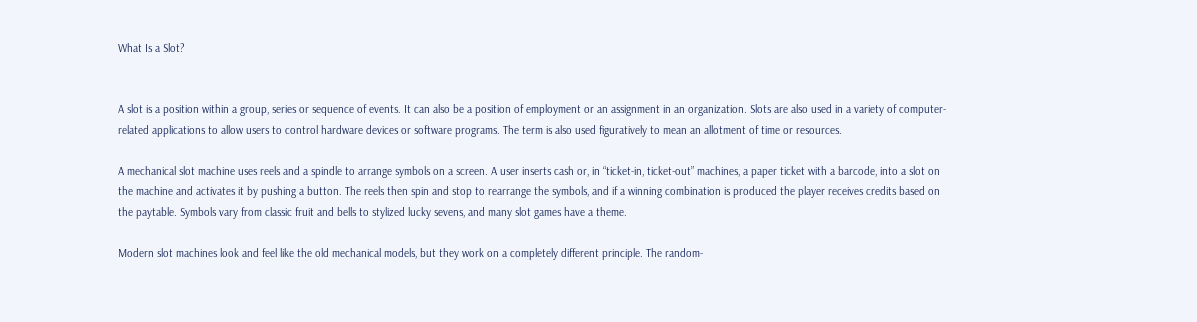What Is a Slot?


A slot is a position within a group, series or sequence of events. It can also be a position of employment or an assignment in an organization. Slots are also used in a variety of computer-related applications to allow users to control hardware devices or software programs. The term is also used figuratively to mean an allotment of time or resources.

A mechanical slot machine uses reels and a spindle to arrange symbols on a screen. A user inserts cash or, in “ticket-in, ticket-out” machines, a paper ticket with a barcode, into a slot on the machine and activates it by pushing a button. The reels then spin and stop to rearrange the symbols, and if a winning combination is produced the player receives credits based on the paytable. Symbols vary from classic fruit and bells to stylized lucky sevens, and many slot games have a theme.

Modern slot machines look and feel like the old mechanical models, but they work on a completely different principle. The random-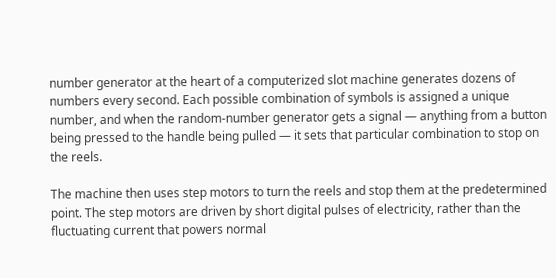number generator at the heart of a computerized slot machine generates dozens of numbers every second. Each possible combination of symbols is assigned a unique number, and when the random-number generator gets a signal — anything from a button being pressed to the handle being pulled — it sets that particular combination to stop on the reels.

The machine then uses step motors to turn the reels and stop them at the predetermined point. The step motors are driven by short digital pulses of electricity, rather than the fluctuating current that powers normal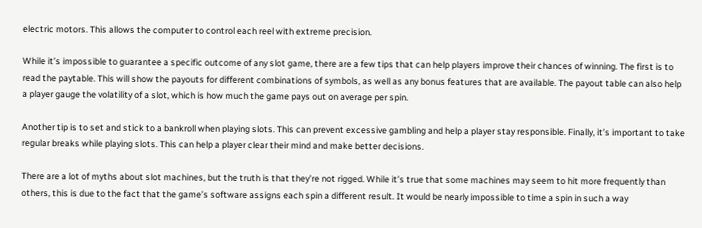electric motors. This allows the computer to control each reel with extreme precision.

While it’s impossible to guarantee a specific outcome of any slot game, there are a few tips that can help players improve their chances of winning. The first is to read the paytable. This will show the payouts for different combinations of symbols, as well as any bonus features that are available. The payout table can also help a player gauge the volatility of a slot, which is how much the game pays out on average per spin.

Another tip is to set and stick to a bankroll when playing slots. This can prevent excessive gambling and help a player stay responsible. Finally, it’s important to take regular breaks while playing slots. This can help a player clear their mind and make better decisions.

There are a lot of myths about slot machines, but the truth is that they’re not rigged. While it’s true that some machines may seem to hit more frequently than others, this is due to the fact that the game’s software assigns each spin a different result. It would be nearly impossible to time a spin in such a way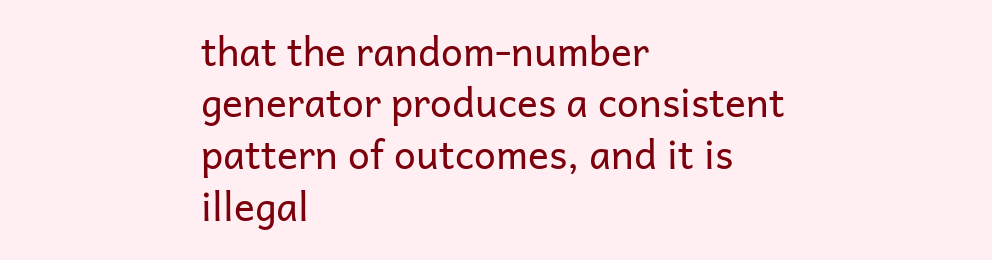that the random-number generator produces a consistent pattern of outcomes, and it is illegal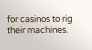for casinos to rig their machines.